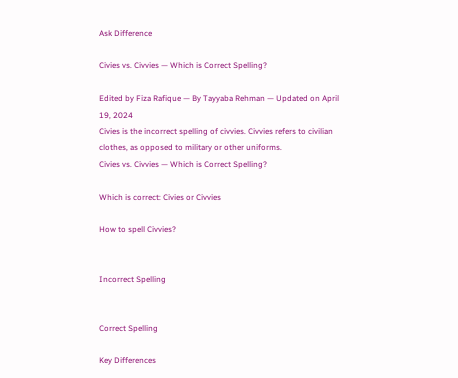Ask Difference

Civies vs. Civvies — Which is Correct Spelling?

Edited by Fiza Rafique — By Tayyaba Rehman — Updated on April 19, 2024
Civies is the incorrect spelling of civvies. Civvies refers to civilian clothes, as opposed to military or other uniforms.
Civies vs. Civvies — Which is Correct Spelling?

Which is correct: Civies or Civvies

How to spell Civvies?


Incorrect Spelling


Correct Spelling

Key Differences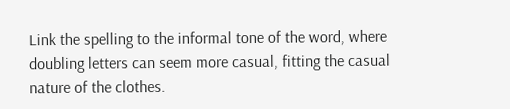Link the spelling to the informal tone of the word, where doubling letters can seem more casual, fitting the casual nature of the clothes.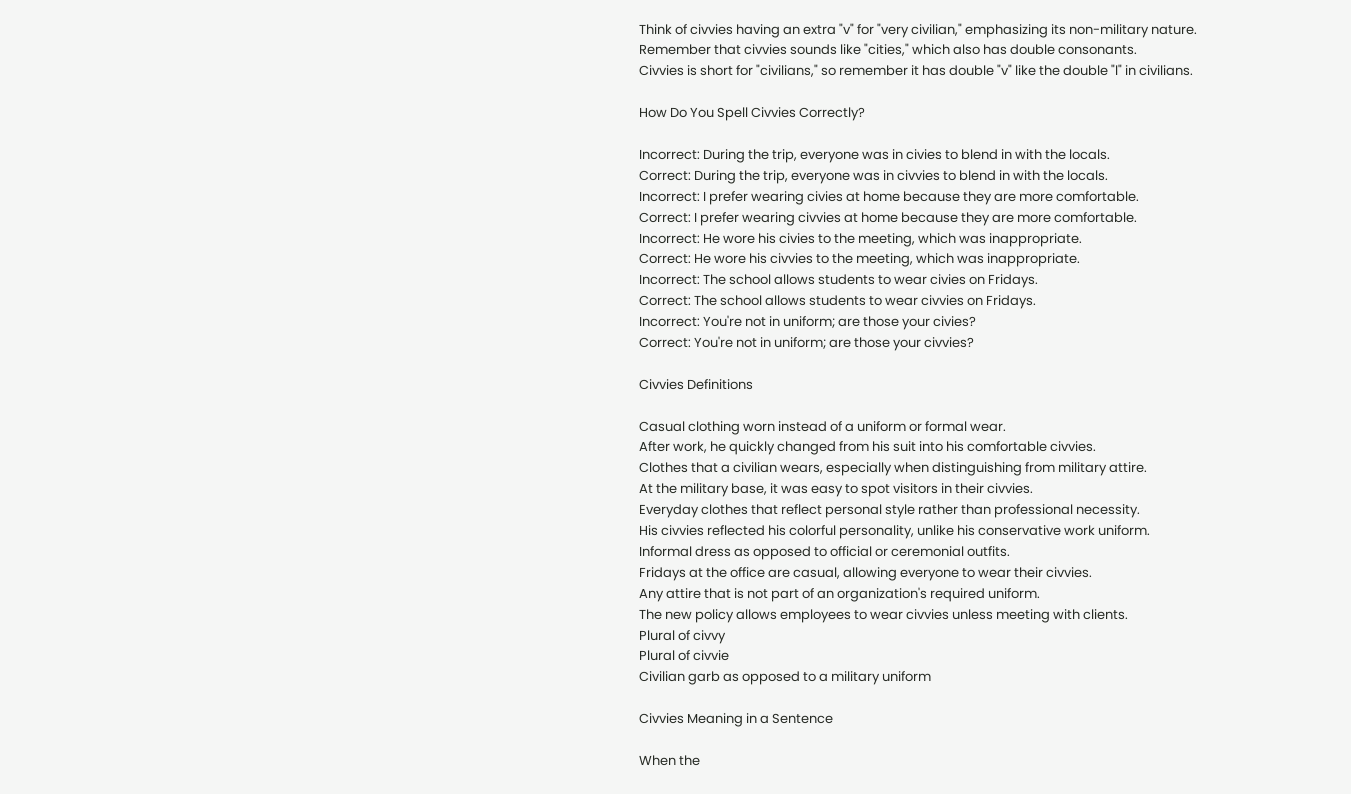Think of civvies having an extra "v" for "very civilian," emphasizing its non-military nature.
Remember that civvies sounds like "cities," which also has double consonants.
Civvies is short for "civilians," so remember it has double "v" like the double "l" in civilians.

How Do You Spell Civvies Correctly?

Incorrect: During the trip, everyone was in civies to blend in with the locals.
Correct: During the trip, everyone was in civvies to blend in with the locals.
Incorrect: I prefer wearing civies at home because they are more comfortable.
Correct: I prefer wearing civvies at home because they are more comfortable.
Incorrect: He wore his civies to the meeting, which was inappropriate.
Correct: He wore his civvies to the meeting, which was inappropriate.
Incorrect: The school allows students to wear civies on Fridays.
Correct: The school allows students to wear civvies on Fridays.
Incorrect: You're not in uniform; are those your civies?
Correct: You're not in uniform; are those your civvies?

Civvies Definitions

Casual clothing worn instead of a uniform or formal wear.
After work, he quickly changed from his suit into his comfortable civvies.
Clothes that a civilian wears, especially when distinguishing from military attire.
At the military base, it was easy to spot visitors in their civvies.
Everyday clothes that reflect personal style rather than professional necessity.
His civvies reflected his colorful personality, unlike his conservative work uniform.
Informal dress as opposed to official or ceremonial outfits.
Fridays at the office are casual, allowing everyone to wear their civvies.
Any attire that is not part of an organization's required uniform.
The new policy allows employees to wear civvies unless meeting with clients.
Plural of civvy
Plural of civvie
Civilian garb as opposed to a military uniform

Civvies Meaning in a Sentence

When the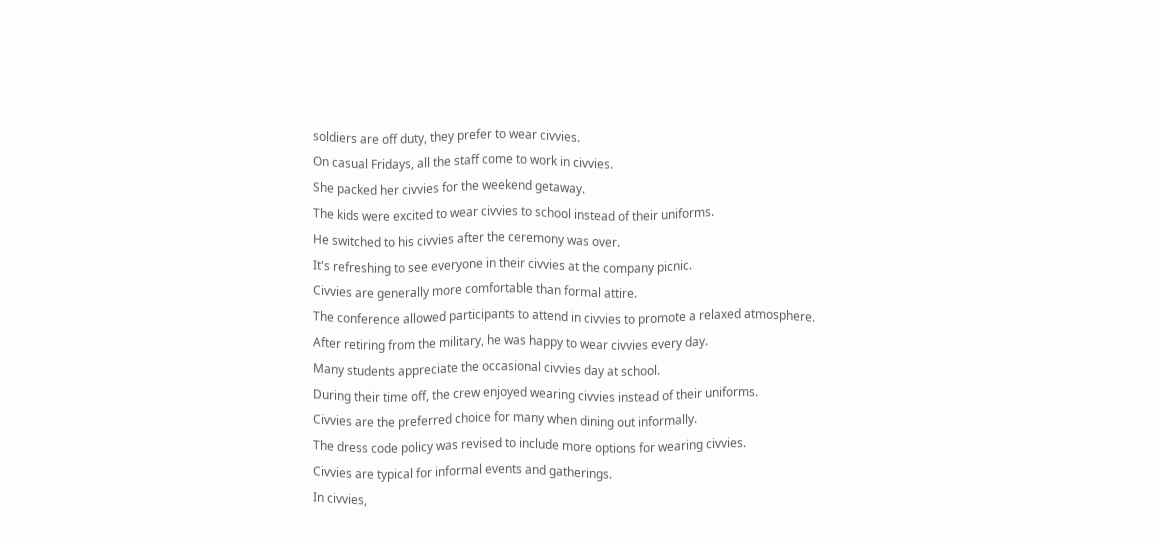soldiers are off duty, they prefer to wear civvies.
On casual Fridays, all the staff come to work in civvies.
She packed her civvies for the weekend getaway.
The kids were excited to wear civvies to school instead of their uniforms.
He switched to his civvies after the ceremony was over.
It's refreshing to see everyone in their civvies at the company picnic.
Civvies are generally more comfortable than formal attire.
The conference allowed participants to attend in civvies to promote a relaxed atmosphere.
After retiring from the military, he was happy to wear civvies every day.
Many students appreciate the occasional civvies day at school.
During their time off, the crew enjoyed wearing civvies instead of their uniforms.
Civvies are the preferred choice for many when dining out informally.
The dress code policy was revised to include more options for wearing civvies.
Civvies are typical for informal events and gatherings.
In civvies,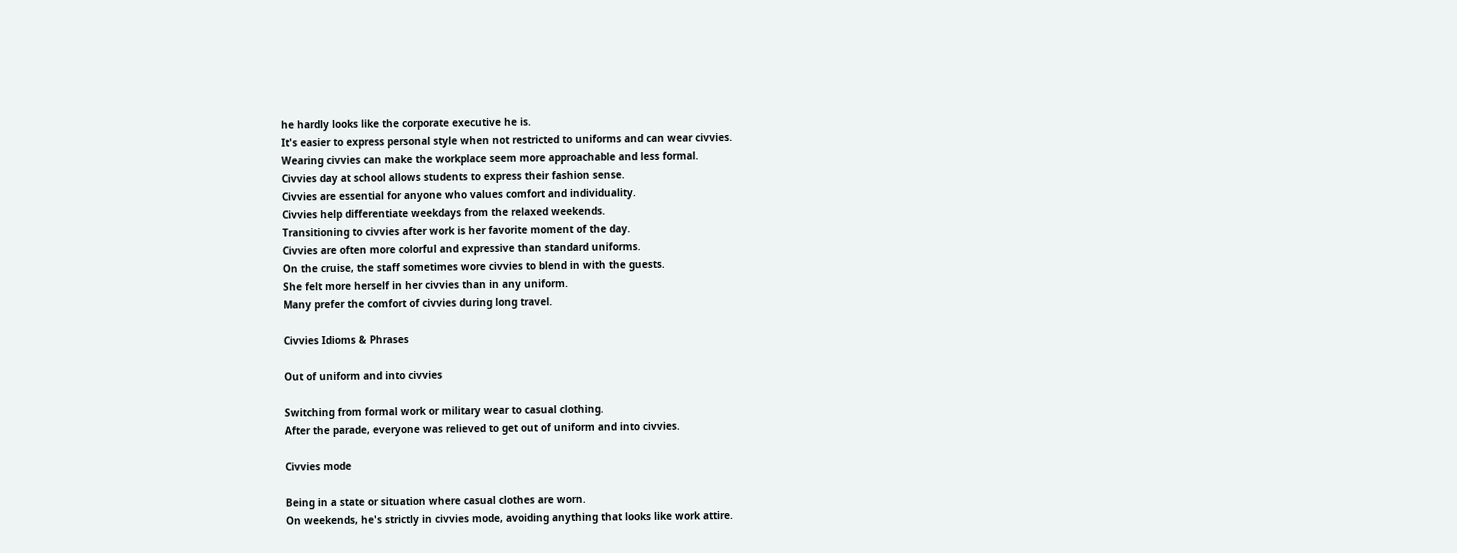he hardly looks like the corporate executive he is.
It's easier to express personal style when not restricted to uniforms and can wear civvies.
Wearing civvies can make the workplace seem more approachable and less formal.
Civvies day at school allows students to express their fashion sense.
Civvies are essential for anyone who values comfort and individuality.
Civvies help differentiate weekdays from the relaxed weekends.
Transitioning to civvies after work is her favorite moment of the day.
Civvies are often more colorful and expressive than standard uniforms.
On the cruise, the staff sometimes wore civvies to blend in with the guests.
She felt more herself in her civvies than in any uniform.
Many prefer the comfort of civvies during long travel.

Civvies Idioms & Phrases

Out of uniform and into civvies

Switching from formal work or military wear to casual clothing.
After the parade, everyone was relieved to get out of uniform and into civvies.

Civvies mode

Being in a state or situation where casual clothes are worn.
On weekends, he's strictly in civvies mode, avoiding anything that looks like work attire.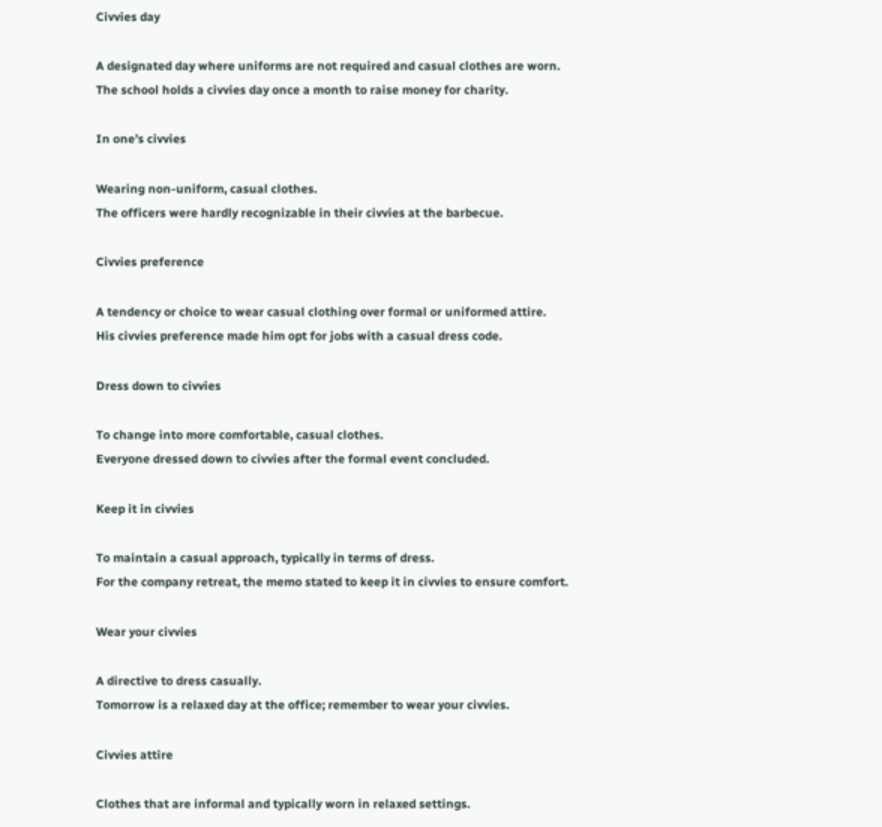Civvies day

A designated day where uniforms are not required and casual clothes are worn.
The school holds a civvies day once a month to raise money for charity.

In one’s civvies

Wearing non-uniform, casual clothes.
The officers were hardly recognizable in their civvies at the barbecue.

Civvies preference

A tendency or choice to wear casual clothing over formal or uniformed attire.
His civvies preference made him opt for jobs with a casual dress code.

Dress down to civvies

To change into more comfortable, casual clothes.
Everyone dressed down to civvies after the formal event concluded.

Keep it in civvies

To maintain a casual approach, typically in terms of dress.
For the company retreat, the memo stated to keep it in civvies to ensure comfort.

Wear your civvies

A directive to dress casually.
Tomorrow is a relaxed day at the office; remember to wear your civvies.

Civvies attire

Clothes that are informal and typically worn in relaxed settings.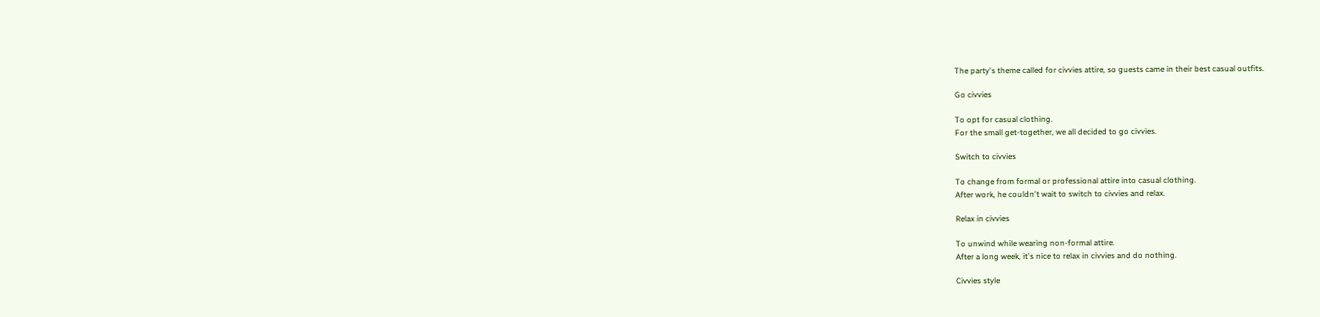The party's theme called for civvies attire, so guests came in their best casual outfits.

Go civvies

To opt for casual clothing.
For the small get-together, we all decided to go civvies.

Switch to civvies

To change from formal or professional attire into casual clothing.
After work, he couldn't wait to switch to civvies and relax.

Relax in civvies

To unwind while wearing non-formal attire.
After a long week, it's nice to relax in civvies and do nothing.

Civvies style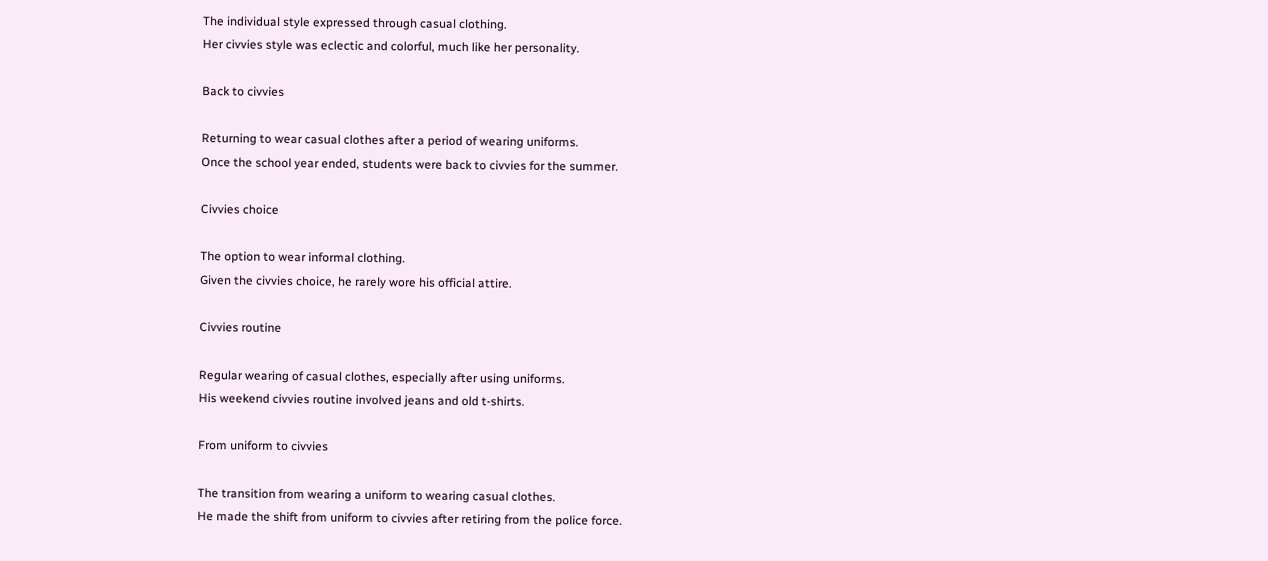The individual style expressed through casual clothing.
Her civvies style was eclectic and colorful, much like her personality.

Back to civvies

Returning to wear casual clothes after a period of wearing uniforms.
Once the school year ended, students were back to civvies for the summer.

Civvies choice

The option to wear informal clothing.
Given the civvies choice, he rarely wore his official attire.

Civvies routine

Regular wearing of casual clothes, especially after using uniforms.
His weekend civvies routine involved jeans and old t-shirts.

From uniform to civvies

The transition from wearing a uniform to wearing casual clothes.
He made the shift from uniform to civvies after retiring from the police force.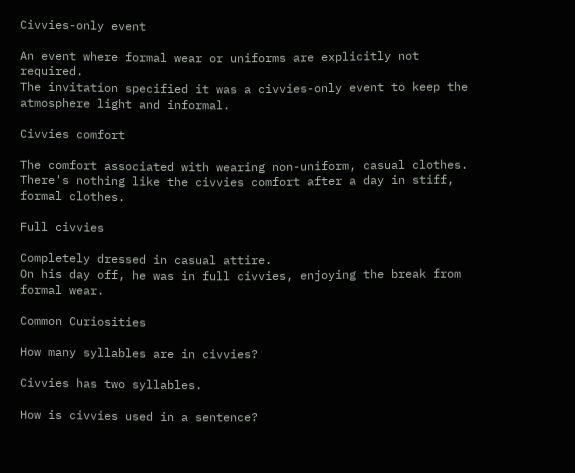Civvies-only event

An event where formal wear or uniforms are explicitly not required.
The invitation specified it was a civvies-only event to keep the atmosphere light and informal.

Civvies comfort

The comfort associated with wearing non-uniform, casual clothes.
There's nothing like the civvies comfort after a day in stiff, formal clothes.

Full civvies

Completely dressed in casual attire.
On his day off, he was in full civvies, enjoying the break from formal wear.

Common Curiosities

How many syllables are in civvies?

Civvies has two syllables.

How is civvies used in a sentence?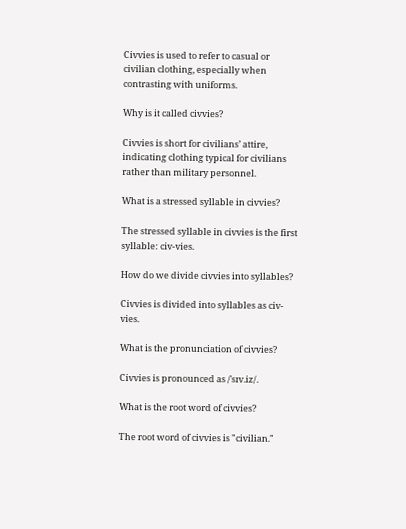Civvies is used to refer to casual or civilian clothing, especially when contrasting with uniforms.

Why is it called civvies?

Civvies is short for civilians’ attire, indicating clothing typical for civilians rather than military personnel.

What is a stressed syllable in civvies?

The stressed syllable in civvies is the first syllable: civ-vies.

How do we divide civvies into syllables?

Civvies is divided into syllables as civ-vies.

What is the pronunciation of civvies?

Civvies is pronounced as /ˈsɪv.iz/.

What is the root word of civvies?

The root word of civvies is "civilian."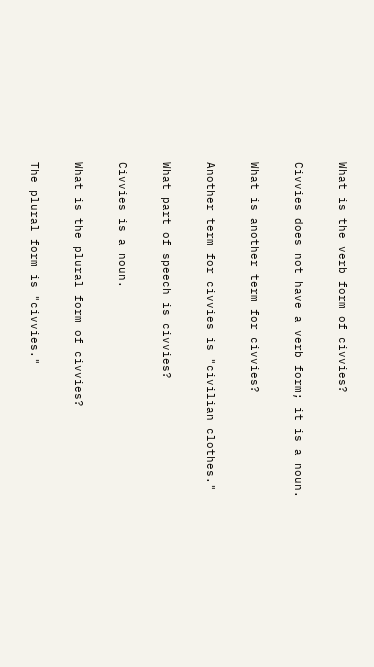What is the verb form of civvies?

Civvies does not have a verb form; it is a noun.

What is another term for civvies?

Another term for civvies is "civilian clothes."

What part of speech is civvies?

Civvies is a noun.

What is the plural form of civvies?

The plural form is "civvies."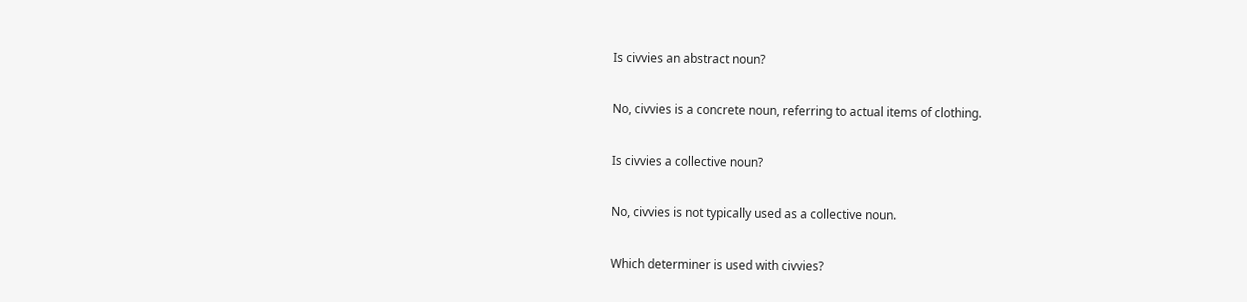Is civvies an abstract noun?

No, civvies is a concrete noun, referring to actual items of clothing.

Is civvies a collective noun?

No, civvies is not typically used as a collective noun.

Which determiner is used with civvies?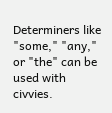Determiners like "some," "any," or "the" can be used with civvies.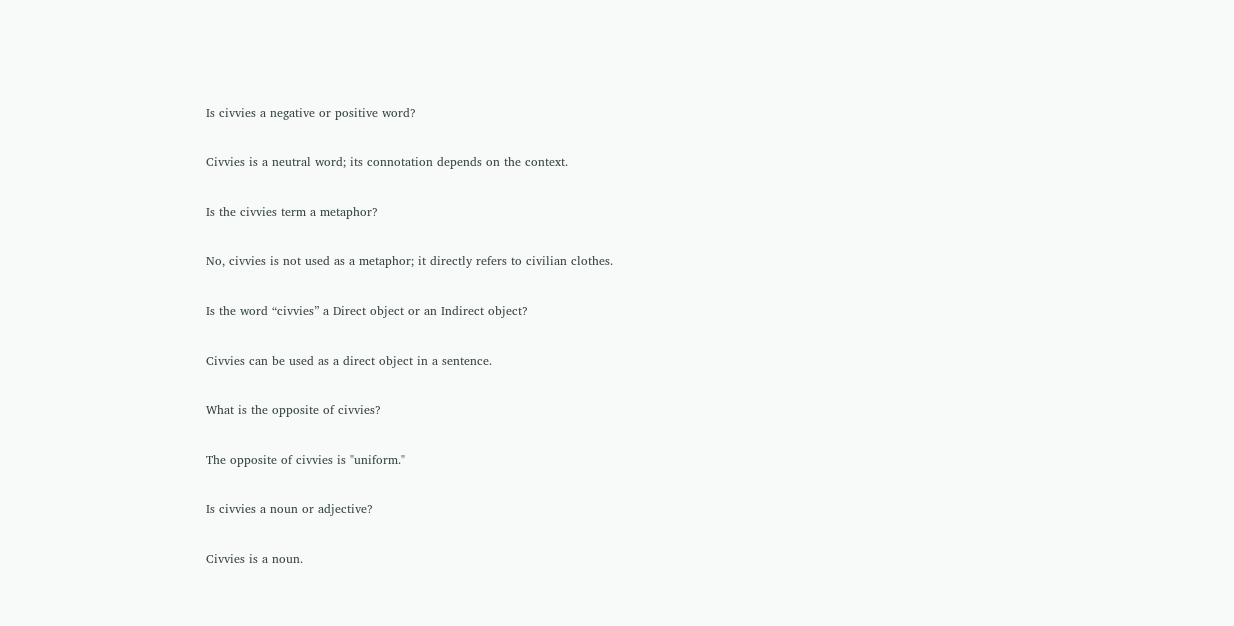Is civvies a negative or positive word?

Civvies is a neutral word; its connotation depends on the context.

Is the civvies term a metaphor?

No, civvies is not used as a metaphor; it directly refers to civilian clothes.

Is the word “civvies” a Direct object or an Indirect object?

Civvies can be used as a direct object in a sentence.

What is the opposite of civvies?

The opposite of civvies is "uniform."

Is civvies a noun or adjective?

Civvies is a noun.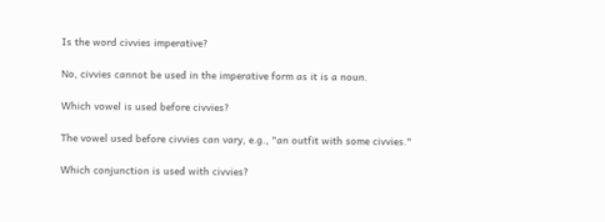Is the word civvies imperative?

No, civvies cannot be used in the imperative form as it is a noun.

Which vowel is used before civvies?

The vowel used before civvies can vary, e.g., "an outfit with some civvies."

Which conjunction is used with civvies?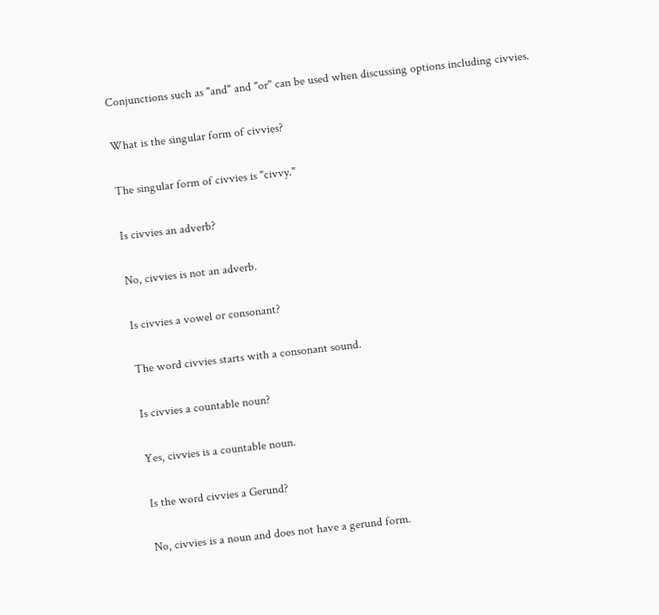Conjunctions such as "and" and "or" can be used when discussing options including civvies.

What is the singular form of civvies?

The singular form of civvies is "civvy."

Is civvies an adverb?

No, civvies is not an adverb.

Is civvies a vowel or consonant?

The word civvies starts with a consonant sound.

Is civvies a countable noun?

Yes, civvies is a countable noun.

Is the word civvies a Gerund?

No, civvies is a noun and does not have a gerund form.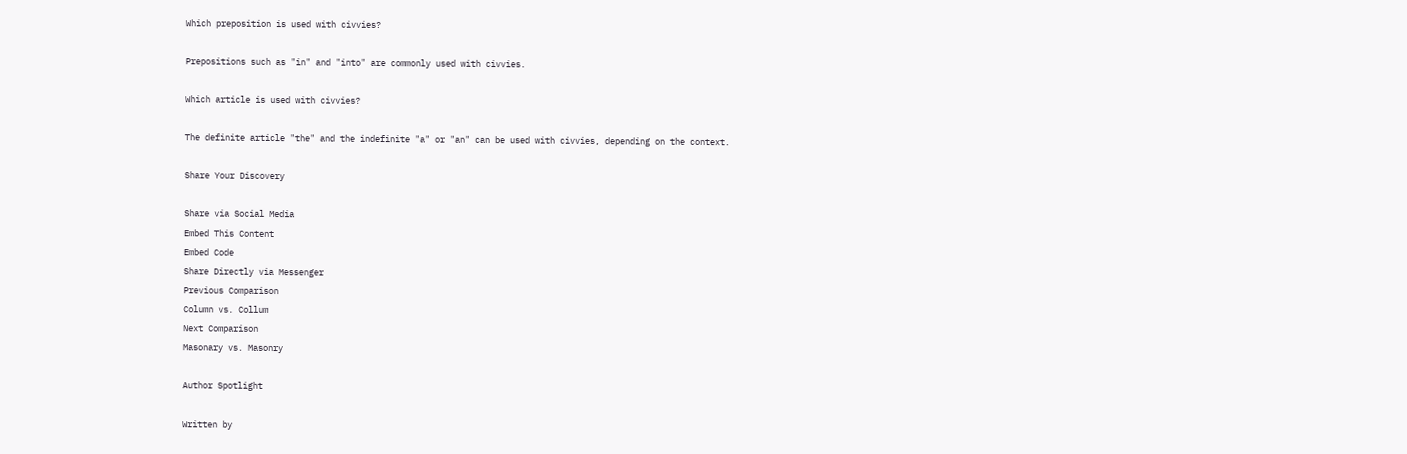Which preposition is used with civvies?

Prepositions such as "in" and "into" are commonly used with civvies.

Which article is used with civvies?

The definite article "the" and the indefinite "a" or "an" can be used with civvies, depending on the context.

Share Your Discovery

Share via Social Media
Embed This Content
Embed Code
Share Directly via Messenger
Previous Comparison
Column vs. Collum
Next Comparison
Masonary vs. Masonry

Author Spotlight

Written by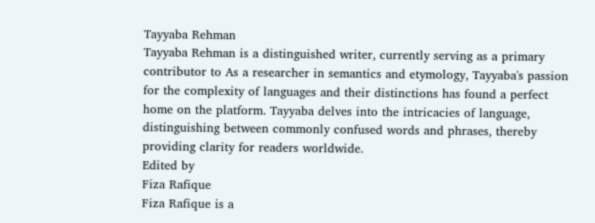Tayyaba Rehman
Tayyaba Rehman is a distinguished writer, currently serving as a primary contributor to As a researcher in semantics and etymology, Tayyaba's passion for the complexity of languages and their distinctions has found a perfect home on the platform. Tayyaba delves into the intricacies of language, distinguishing between commonly confused words and phrases, thereby providing clarity for readers worldwide.
Edited by
Fiza Rafique
Fiza Rafique is a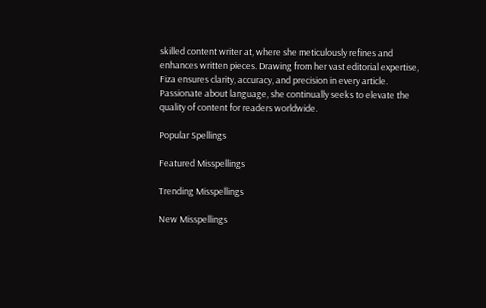skilled content writer at, where she meticulously refines and enhances written pieces. Drawing from her vast editorial expertise, Fiza ensures clarity, accuracy, and precision in every article. Passionate about language, she continually seeks to elevate the quality of content for readers worldwide.

Popular Spellings

Featured Misspellings

Trending Misspellings

New Misspellings